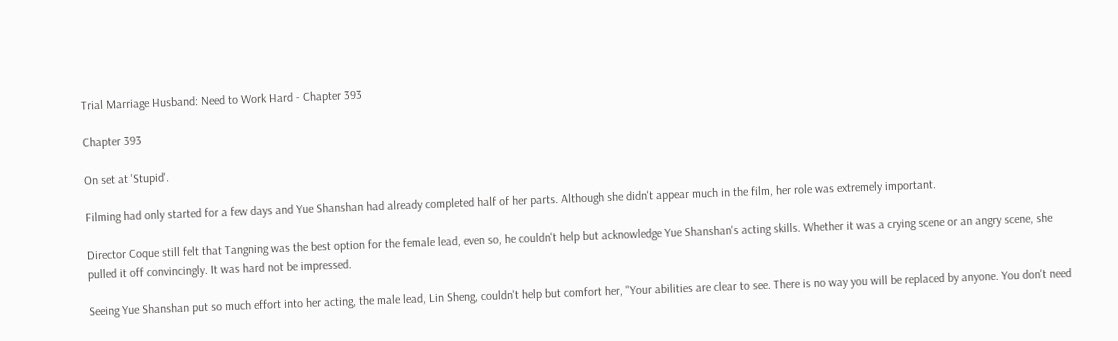Trial Marriage Husband: Need to Work Hard - Chapter 393

Chapter 393

On set at 'Stupid'.

Filming had only started for a few days and Yue Shanshan had already completed half of her parts. Although she didn't appear much in the film, her role was extremely important.

Director Coque still felt that Tangning was the best option for the female lead, even so, he couldn't help but acknowledge Yue Shanshan's acting skills. Whether it was a crying scene or an angry scene, she pulled it off convincingly. It was hard not be impressed.

Seeing Yue Shanshan put so much effort into her acting, the male lead, Lin Sheng, couldn't help but comfort her, "Your abilities are clear to see. There is no way you will be replaced by anyone. You don't need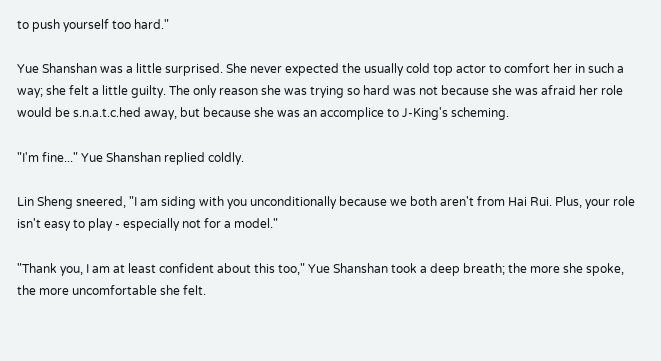to push yourself too hard."

Yue Shanshan was a little surprised. She never expected the usually cold top actor to comfort her in such a way; she felt a little guilty. The only reason she was trying so hard was not because she was afraid her role would be s.n.a.t.c.hed away, but because she was an accomplice to J-King's scheming.

"I'm fine..." Yue Shanshan replied coldly.

Lin Sheng sneered, "I am siding with you unconditionally because we both aren't from Hai Rui. Plus, your role isn't easy to play - especially not for a model."

"Thank you, I am at least confident about this too," Yue Shanshan took a deep breath; the more she spoke, the more uncomfortable she felt.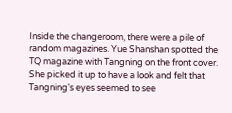Inside the changeroom, there were a pile of random magazines. Yue Shanshan spotted the TQ magazine with Tangning on the front cover. She picked it up to have a look and felt that Tangning's eyes seemed to see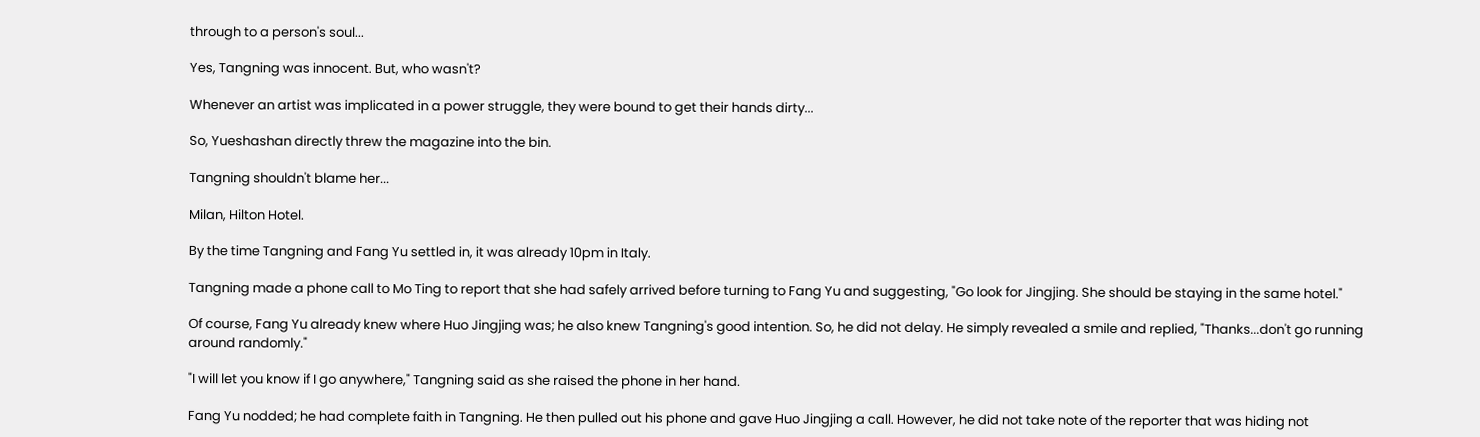through to a person's soul...

Yes, Tangning was innocent. But, who wasn't?

Whenever an artist was implicated in a power struggle, they were bound to get their hands dirty...

So, Yueshashan directly threw the magazine into the bin.

Tangning shouldn't blame her...

Milan, Hilton Hotel.

By the time Tangning and Fang Yu settled in, it was already 10pm in Italy.

Tangning made a phone call to Mo Ting to report that she had safely arrived before turning to Fang Yu and suggesting, "Go look for Jingjing. She should be staying in the same hotel."

Of course, Fang Yu already knew where Huo Jingjing was; he also knew Tangning's good intention. So, he did not delay. He simply revealed a smile and replied, "Thanks...don't go running around randomly."

"I will let you know if I go anywhere," Tangning said as she raised the phone in her hand.

Fang Yu nodded; he had complete faith in Tangning. He then pulled out his phone and gave Huo Jingjing a call. However, he did not take note of the reporter that was hiding not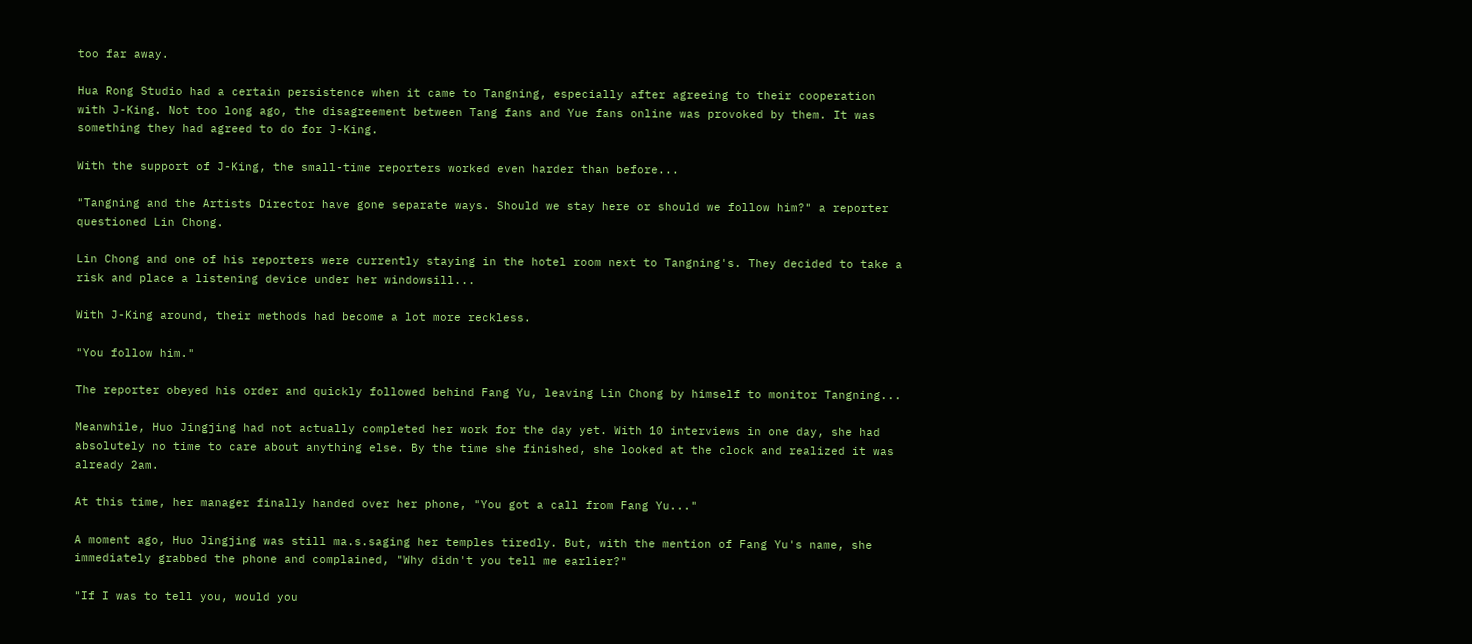too far away.

Hua Rong Studio had a certain persistence when it came to Tangning, especially after agreeing to their cooperation with J-King. Not too long ago, the disagreement between Tang fans and Yue fans online was provoked by them. It was something they had agreed to do for J-King.

With the support of J-King, the small-time reporters worked even harder than before...

"Tangning and the Artists Director have gone separate ways. Should we stay here or should we follow him?" a reporter questioned Lin Chong.

Lin Chong and one of his reporters were currently staying in the hotel room next to Tangning's. They decided to take a risk and place a listening device under her windowsill...

With J-King around, their methods had become a lot more reckless.

"You follow him."

The reporter obeyed his order and quickly followed behind Fang Yu, leaving Lin Chong by himself to monitor Tangning...

Meanwhile, Huo Jingjing had not actually completed her work for the day yet. With 10 interviews in one day, she had absolutely no time to care about anything else. By the time she finished, she looked at the clock and realized it was already 2am.

At this time, her manager finally handed over her phone, "You got a call from Fang Yu..."

A moment ago, Huo Jingjing was still ma.s.saging her temples tiredly. But, with the mention of Fang Yu's name, she immediately grabbed the phone and complained, "Why didn't you tell me earlier?"

"If I was to tell you, would you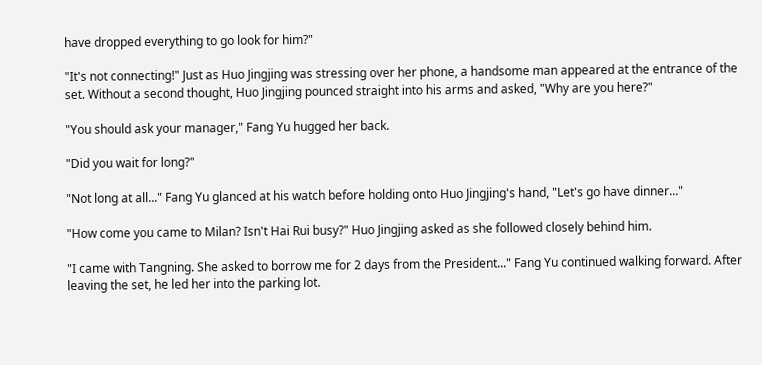have dropped everything to go look for him?"

"It's not connecting!" Just as Huo Jingjing was stressing over her phone, a handsome man appeared at the entrance of the set. Without a second thought, Huo Jingjing pounced straight into his arms and asked, "Why are you here?"

"You should ask your manager," Fang Yu hugged her back.

"Did you wait for long?"

"Not long at all..." Fang Yu glanced at his watch before holding onto Huo Jingjing's hand, "Let's go have dinner..."

"How come you came to Milan? Isn't Hai Rui busy?" Huo Jingjing asked as she followed closely behind him.

"I came with Tangning. She asked to borrow me for 2 days from the President..." Fang Yu continued walking forward. After leaving the set, he led her into the parking lot.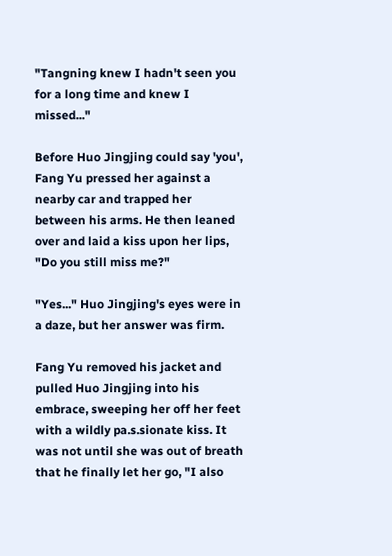"Tangning knew I hadn't seen you for a long time and knew I missed..."

Before Huo Jingjing could say 'you', Fang Yu pressed her against a nearby car and trapped her between his arms. He then leaned over and laid a kiss upon her lips, "Do you still miss me?"

"Yes..." Huo Jingjing's eyes were in a daze, but her answer was firm.

Fang Yu removed his jacket and pulled Huo Jingjing into his embrace, sweeping her off her feet with a wildly pa.s.sionate kiss. It was not until she was out of breath that he finally let her go, "I also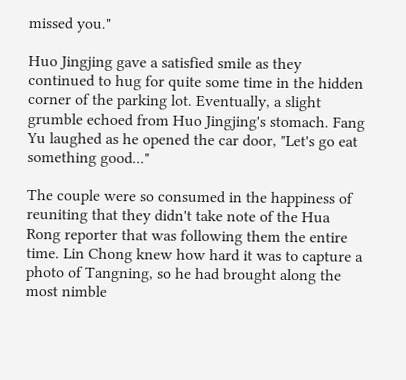missed you."

Huo Jingjing gave a satisfied smile as they continued to hug for quite some time in the hidden corner of the parking lot. Eventually, a slight grumble echoed from Huo Jingjing's stomach. Fang Yu laughed as he opened the car door, "Let's go eat something good..."

The couple were so consumed in the happiness of reuniting that they didn't take note of the Hua Rong reporter that was following them the entire time. Lin Chong knew how hard it was to capture a photo of Tangning, so he had brought along the most nimble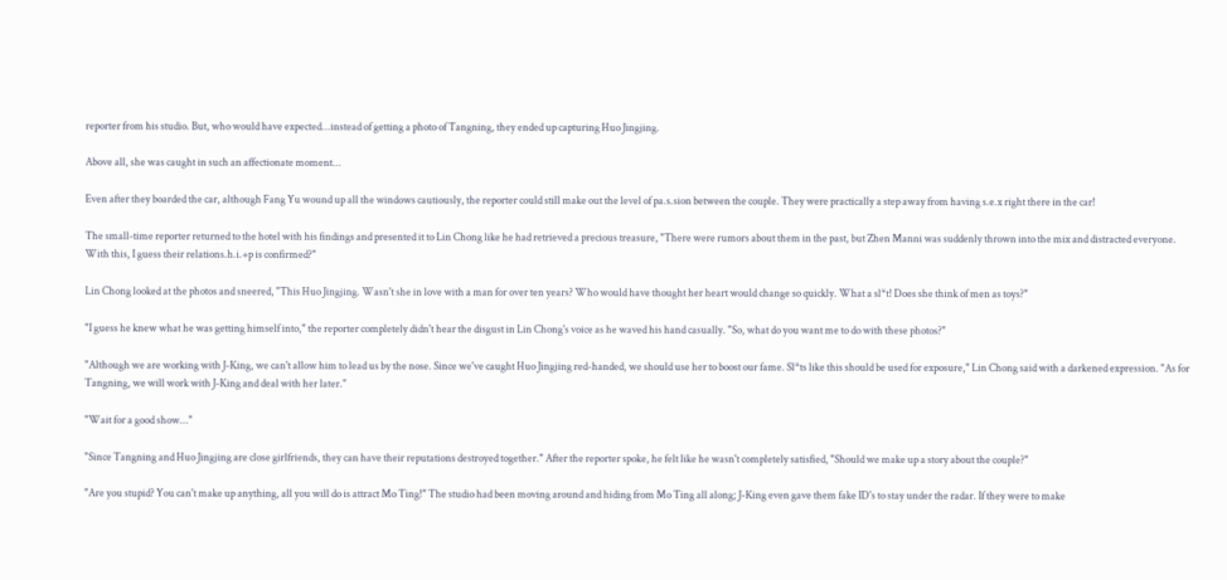reporter from his studio. But, who would have expected...instead of getting a photo of Tangning, they ended up capturing Huo Jingjing.

Above all, she was caught in such an affectionate moment...

Even after they boarded the car, although Fang Yu wound up all the windows cautiously, the reporter could still make out the level of pa.s.sion between the couple. They were practically a step away from having s.e.x right there in the car!

The small-time reporter returned to the hotel with his findings and presented it to Lin Chong like he had retrieved a precious treasure, "There were rumors about them in the past, but Zhen Manni was suddenly thrown into the mix and distracted everyone. With this, I guess their relations.h.i.+p is confirmed?"

Lin Chong looked at the photos and sneered, "This Huo Jingjing. Wasn't she in love with a man for over ten years? Who would have thought her heart would change so quickly. What a sl*t! Does she think of men as toys?"

"I guess he knew what he was getting himself into," the reporter completely didn't hear the disgust in Lin Chong's voice as he waved his hand casually. "So, what do you want me to do with these photos?"

"Although we are working with J-King, we can't allow him to lead us by the nose. Since we've caught Huo Jingjing red-handed, we should use her to boost our fame. Sl*ts like this should be used for exposure," Lin Chong said with a darkened expression. "As for Tangning, we will work with J-King and deal with her later."

"Wait for a good show..."

"Since Tangning and Huo Jingjing are close girlfriends, they can have their reputations destroyed together." After the reporter spoke, he felt like he wasn't completely satisfied, "Should we make up a story about the couple?"

"Are you stupid? You can't make up anything, all you will do is attract Mo Ting!" The studio had been moving around and hiding from Mo Ting all along; J-King even gave them fake ID's to stay under the radar. If they were to make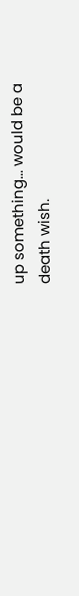up something... would be a death wish.